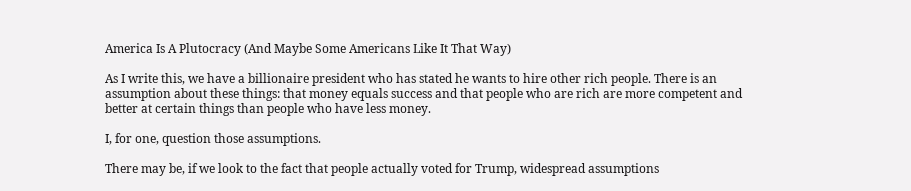America Is A Plutocracy (And Maybe Some Americans Like It That Way)

As I write this, we have a billionaire president who has stated he wants to hire other rich people. There is an assumption about these things: that money equals success and that people who are rich are more competent and better at certain things than people who have less money.

I, for one, question those assumptions.

There may be, if we look to the fact that people actually voted for Trump, widespread assumptions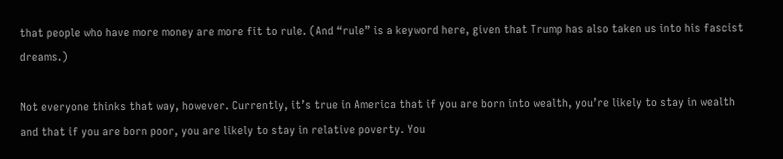that people who have more money are more fit to rule. (And “rule” is a keyword here, given that Trump has also taken us into his fascist dreams.)

Not everyone thinks that way, however. Currently, it’s true in America that if you are born into wealth, you’re likely to stay in wealth and that if you are born poor, you are likely to stay in relative poverty. You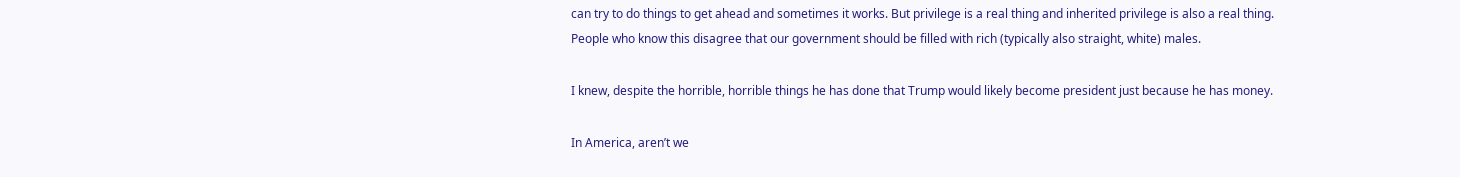can try to do things to get ahead and sometimes it works. But privilege is a real thing and inherited privilege is also a real thing. People who know this disagree that our government should be filled with rich (typically also straight, white) males.

I knew, despite the horrible, horrible things he has done that Trump would likely become president just because he has money.

In America, aren’t we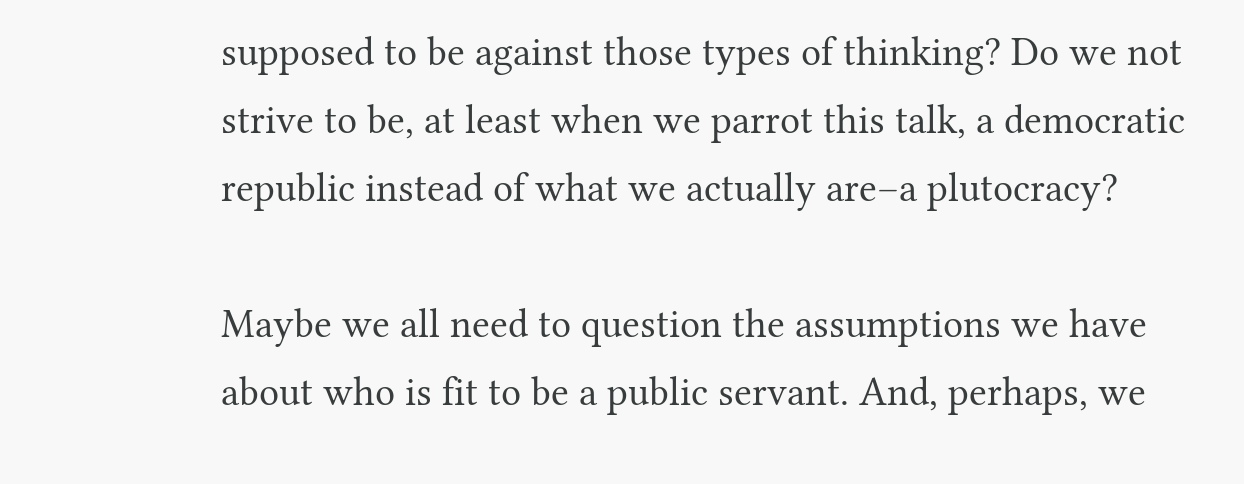supposed to be against those types of thinking? Do we not strive to be, at least when we parrot this talk, a democratic republic instead of what we actually are–a plutocracy?

Maybe we all need to question the assumptions we have about who is fit to be a public servant. And, perhaps, we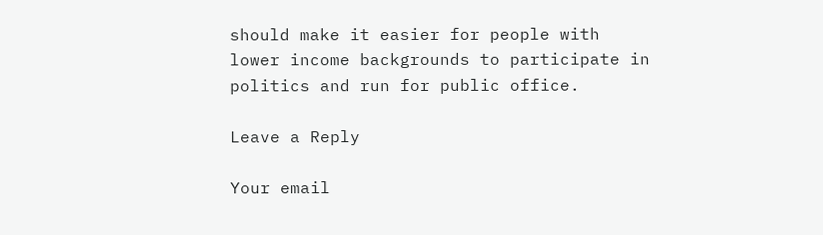should make it easier for people with lower income backgrounds to participate in politics and run for public office.

Leave a Reply

Your email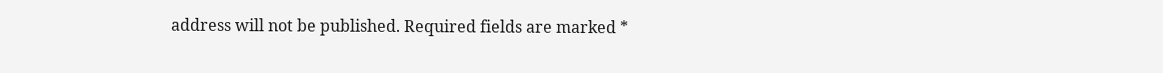address will not be published. Required fields are marked *